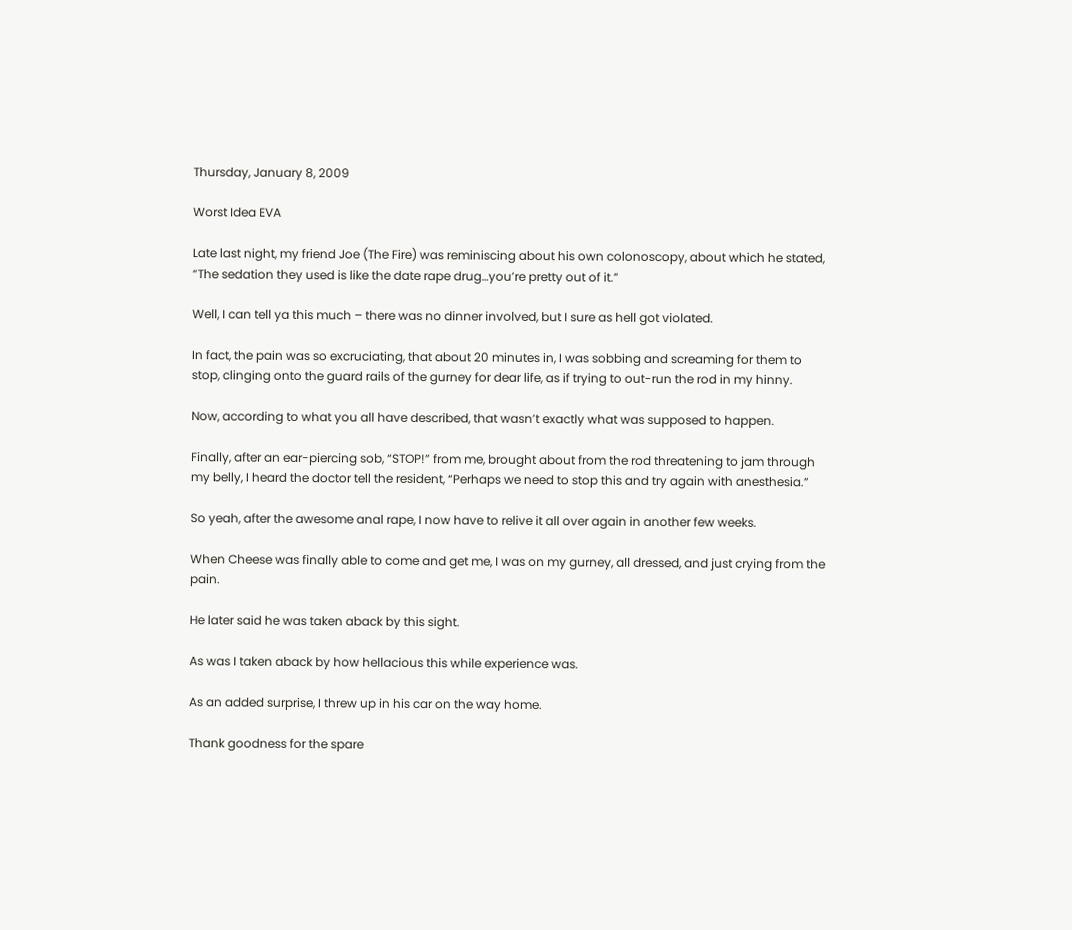Thursday, January 8, 2009

Worst Idea EVA

Late last night, my friend Joe (The Fire) was reminiscing about his own colonoscopy, about which he stated, “The sedation they used is like the date rape drug…you’re pretty out of it.”

Well, I can tell ya this much – there was no dinner involved, but I sure as hell got violated.

In fact, the pain was so excruciating, that about 20 minutes in, I was sobbing and screaming for them to stop, clinging onto the guard rails of the gurney for dear life, as if trying to out-run the rod in my hinny.

Now, according to what you all have described, that wasn’t exactly what was supposed to happen.

Finally, after an ear-piercing sob, “STOP!” from me, brought about from the rod threatening to jam through my belly, I heard the doctor tell the resident, “Perhaps we need to stop this and try again with anesthesia.”

So yeah, after the awesome anal rape, I now have to relive it all over again in another few weeks.

When Cheese was finally able to come and get me, I was on my gurney, all dressed, and just crying from the pain.

He later said he was taken aback by this sight.

As was I taken aback by how hellacious this while experience was.

As an added surprise, I threw up in his car on the way home.

Thank goodness for the spare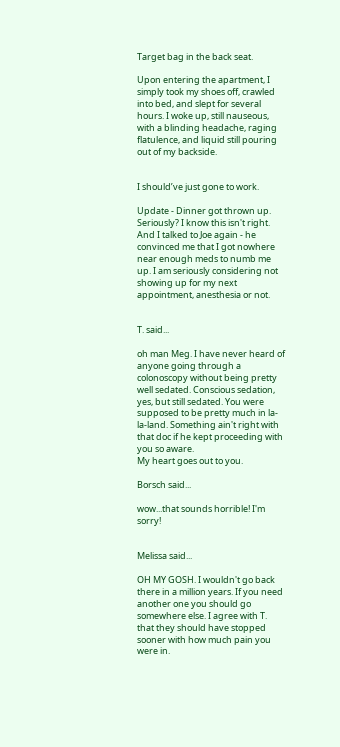Target bag in the back seat.

Upon entering the apartment, I simply took my shoes off, crawled into bed, and slept for several hours. I woke up, still nauseous, with a blinding headache, raging flatulence, and liquid still pouring out of my backside.


I should’ve just gone to work.

Update - Dinner got thrown up. Seriously? I know this isn't right. And I talked to Joe again - he convinced me that I got nowhere near enough meds to numb me up. I am seriously considering not showing up for my next appointment, anesthesia or not.


T. said...

oh man Meg. I have never heard of anyone going through a colonoscopy without being pretty well sedated. Conscious sedation, yes, but still sedated. You were supposed to be pretty much in la-la-land. Something ain't right with that doc if he kept proceeding with you so aware.
My heart goes out to you.

Borsch said...

wow...that sounds horrible! I'm sorry!


Melissa said...

OH MY GOSH. I wouldn't go back there in a million years. If you need another one you should go somewhere else. I agree with T. that they should have stopped sooner with how much pain you were in.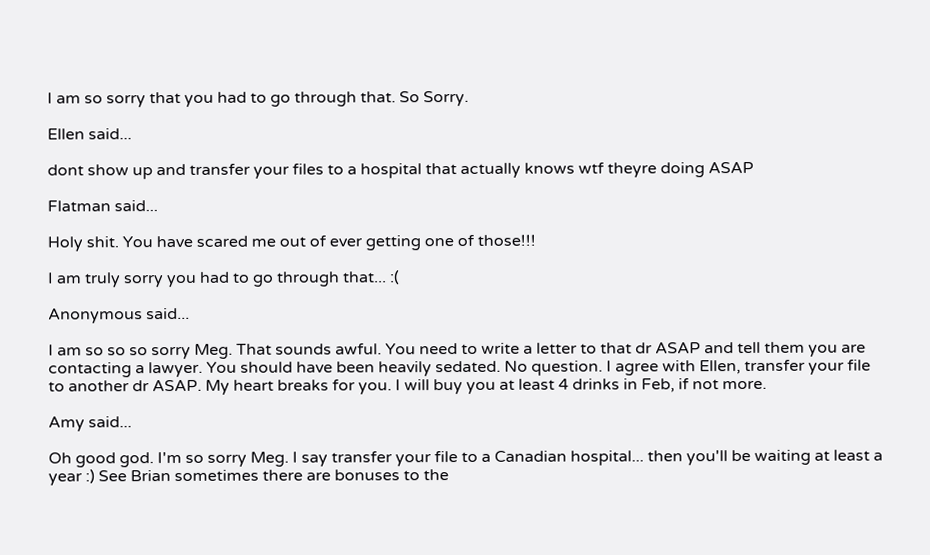I am so sorry that you had to go through that. So Sorry.

Ellen said...

dont show up and transfer your files to a hospital that actually knows wtf theyre doing ASAP

Flatman said...

Holy shit. You have scared me out of ever getting one of those!!!

I am truly sorry you had to go through that... :(

Anonymous said...

I am so so so sorry Meg. That sounds awful. You need to write a letter to that dr ASAP and tell them you are contacting a lawyer. You should have been heavily sedated. No question. I agree with Ellen, transfer your file to another dr ASAP. My heart breaks for you. I will buy you at least 4 drinks in Feb, if not more.

Amy said...

Oh good god. I'm so sorry Meg. I say transfer your file to a Canadian hospital... then you'll be waiting at least a year :) See Brian sometimes there are bonuses to the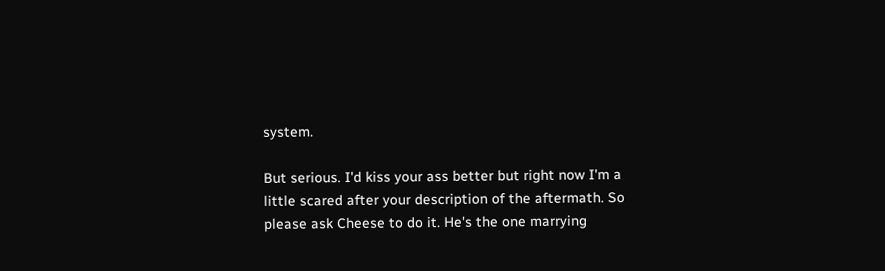system.

But serious. I'd kiss your ass better but right now I'm a little scared after your description of the aftermath. So please ask Cheese to do it. He's the one marrying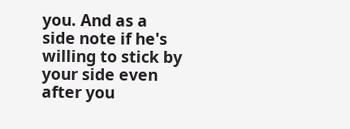you. And as a side note if he's willing to stick by your side even after you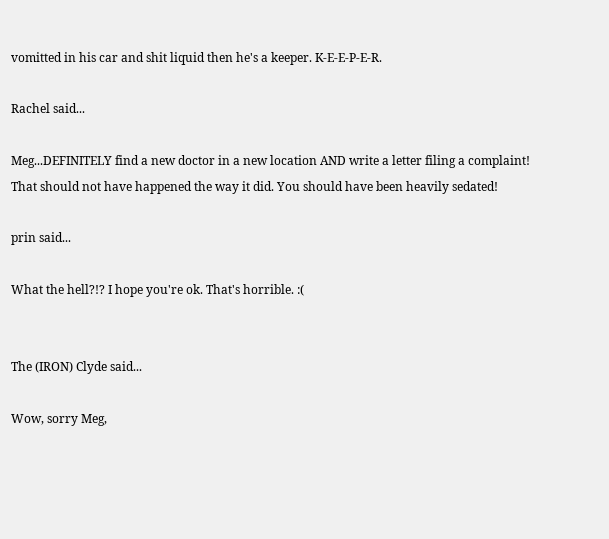vomitted in his car and shit liquid then he's a keeper. K-E-E-P-E-R.

Rachel said...

Meg...DEFINITELY find a new doctor in a new location AND write a letter filing a complaint! That should not have happened the way it did. You should have been heavily sedated!

prin said...

What the hell?!? I hope you're ok. That's horrible. :(


The (IRON) Clyde said...

Wow, sorry Meg,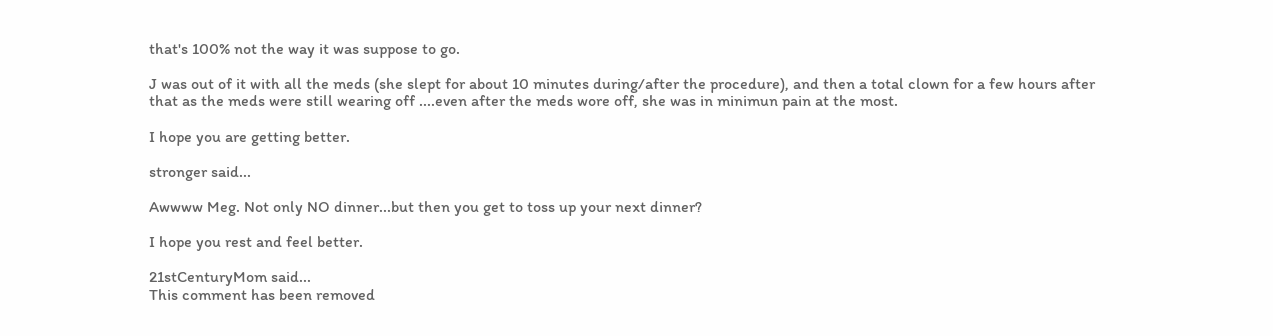that's 100% not the way it was suppose to go.

J was out of it with all the meds (she slept for about 10 minutes during/after the procedure), and then a total clown for a few hours after that as the meds were still wearing off ....even after the meds wore off, she was in minimun pain at the most.

I hope you are getting better.

stronger said...

Awwww Meg. Not only NO dinner...but then you get to toss up your next dinner?

I hope you rest and feel better.

21stCenturyMom said...
This comment has been removed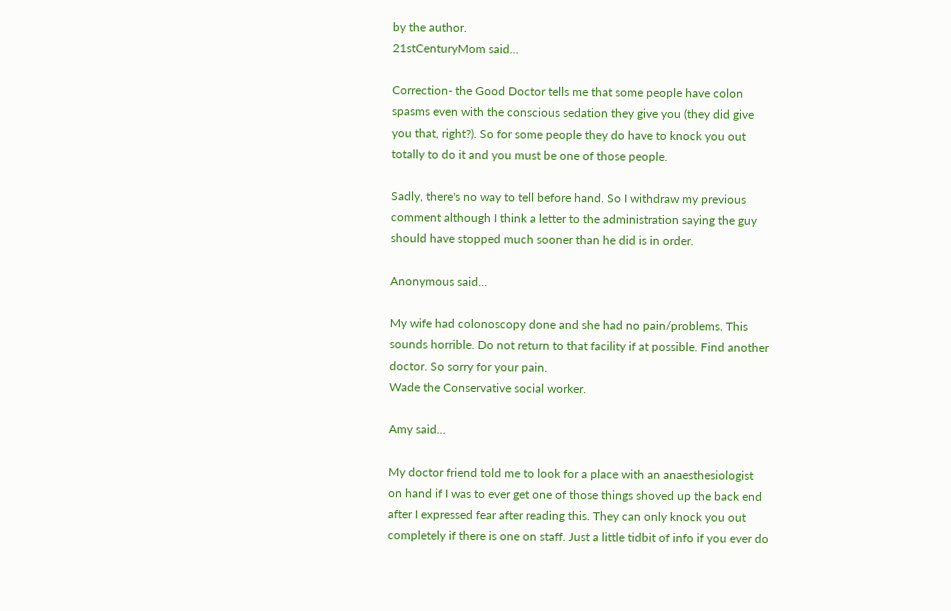by the author.
21stCenturyMom said...

Correction- the Good Doctor tells me that some people have colon spasms even with the conscious sedation they give you (they did give you that, right?). So for some people they do have to knock you out totally to do it and you must be one of those people.

Sadly, there's no way to tell before hand. So I withdraw my previous comment although I think a letter to the administration saying the guy should have stopped much sooner than he did is in order.

Anonymous said...

My wife had colonoscopy done and she had no pain/problems. This sounds horrible. Do not return to that facility if at possible. Find another doctor. So sorry for your pain.
Wade the Conservative social worker.

Amy said...

My doctor friend told me to look for a place with an anaesthesiologist on hand if I was to ever get one of those things shoved up the back end after I expressed fear after reading this. They can only knock you out completely if there is one on staff. Just a little tidbit of info if you ever do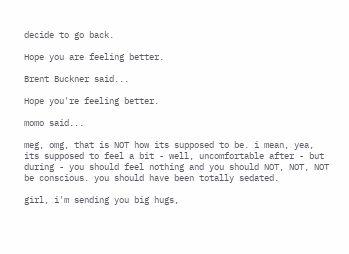decide to go back.

Hope you are feeling better.

Brent Buckner said...

Hope you're feeling better.

momo said...

meg, omg, that is NOT how its supposed to be. i mean, yea, its supposed to feel a bit - well, uncomfortable after - but during - you should feel nothing and you should NOT, NOT, NOT be conscious. you should have been totally sedated.

girl, i'm sending you big hugs,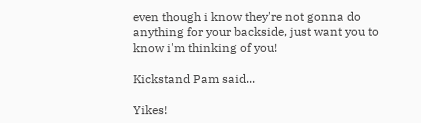even though i know they're not gonna do anything for your backside, just want you to know i'm thinking of you!

Kickstand Pam said...

Yikes!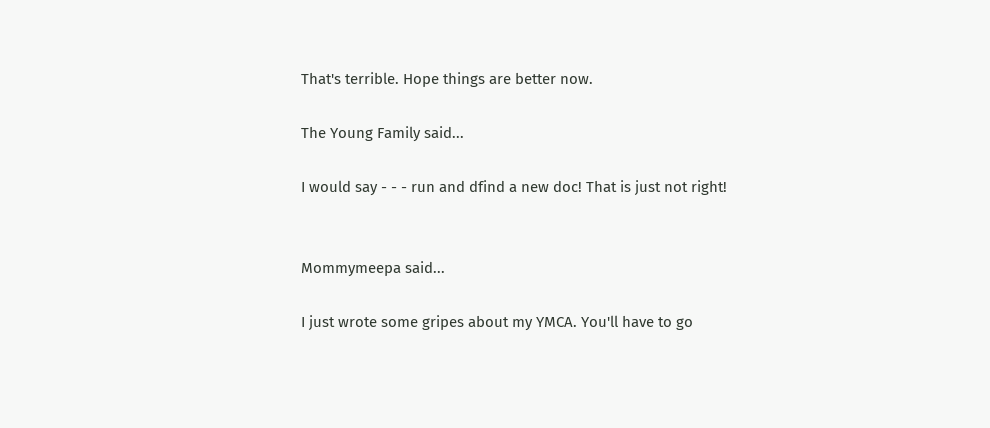That's terrible. Hope things are better now.

The Young Family said...

I would say - - - run and dfind a new doc! That is just not right!


Mommymeepa said...

I just wrote some gripes about my YMCA. You'll have to go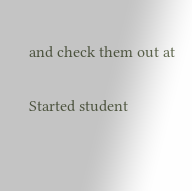and check them out at

Started student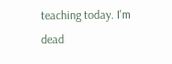teaching today. I'm dead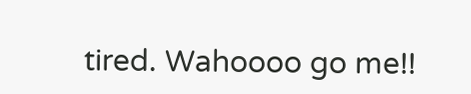tired. Wahoooo go me!!